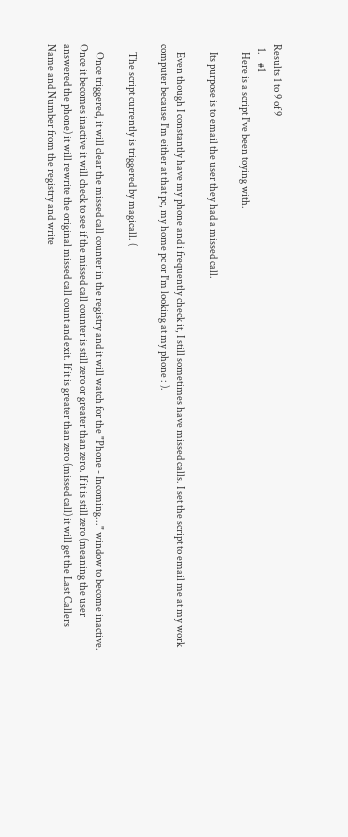Results 1 to 9 of 9
  1.    #1
    Here is a script I've been toying with.

    Its purpose is to email the user they had a missed call.

    Even though I constantly have my phone and i frequently check it, I still sometimes have missed calls. I set the script to email me at my work computer because I'm either at that pc, my home pc or I'm looking at my phone : ).

    The script currently is triggered by magicall. (

    Once triggered, it will clear the missed call counter in the registry and it will watch for the "Phone - Incoming..." window to become inactive. Once it becomes inactive it will check to see if the missed call counter is still zero or greater than zero. If it is still zero (meaning the user answered the phone) it will rewrite the original missed call count and exit. If it is greater than zero (missed call) it will get the Last Callers Name and Number from the registry and write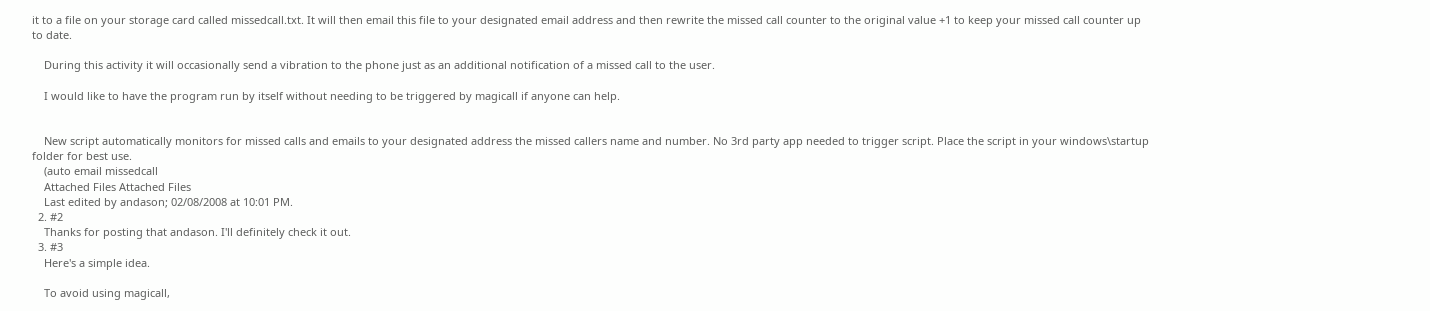it to a file on your storage card called missedcall.txt. It will then email this file to your designated email address and then rewrite the missed call counter to the original value +1 to keep your missed call counter up to date.

    During this activity it will occasionally send a vibration to the phone just as an additional notification of a missed call to the user.

    I would like to have the program run by itself without needing to be triggered by magicall if anyone can help.


    New script automatically monitors for missed calls and emails to your designated address the missed callers name and number. No 3rd party app needed to trigger script. Place the script in your windows\startup folder for best use.
    (auto email missedcall
    Attached Files Attached Files
    Last edited by andason; 02/08/2008 at 10:01 PM.
  2. #2
    Thanks for posting that andason. I'll definitely check it out.
  3. #3
    Here's a simple idea.

    To avoid using magicall,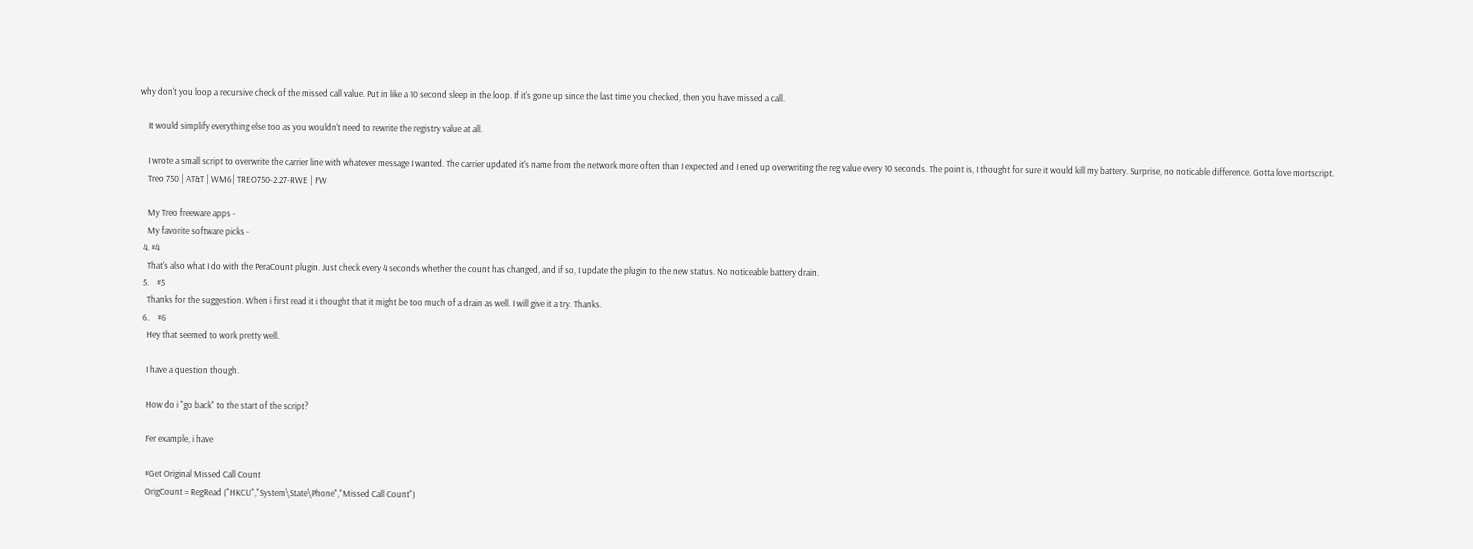why don't you loop a recursive check of the missed call value. Put in like a 10 second sleep in the loop. If it's gone up since the last time you checked, then you have missed a call.

    It would simplify everything else too as you wouldn't need to rewrite the registry value at all.

    I wrote a small script to overwrite the carrier line with whatever message I wanted. The carrier updated it's name from the network more often than I expected and I ened up overwriting the reg value every 10 seconds. The point is, I thought for sure it would kill my battery. Surprise, no noticable difference. Gotta love mortscript.
    Treo 750 | AT&T | WM6| TREO750-2.27-RWE | FW

    My Treo freeware apps -
    My favorite software picks -
  4. #4
    That's also what I do with the PeraCount plugin. Just check every 4 seconds whether the count has changed, and if so, I update the plugin to the new status. No noticeable battery drain.
  5.    #5
    Thanks for the suggestion. When i first read it i thought that it might be too much of a drain as well. I will give it a try. Thanks.
  6.    #6
    Hey that seemed to work pretty well.

    I have a question though.

    How do i "go back" to the start of the script?

    Fer example, i have

    #Get Original Missed Call Count
    OrigCount = RegRead ("HKCU","System\State\Phone","Missed Call Count")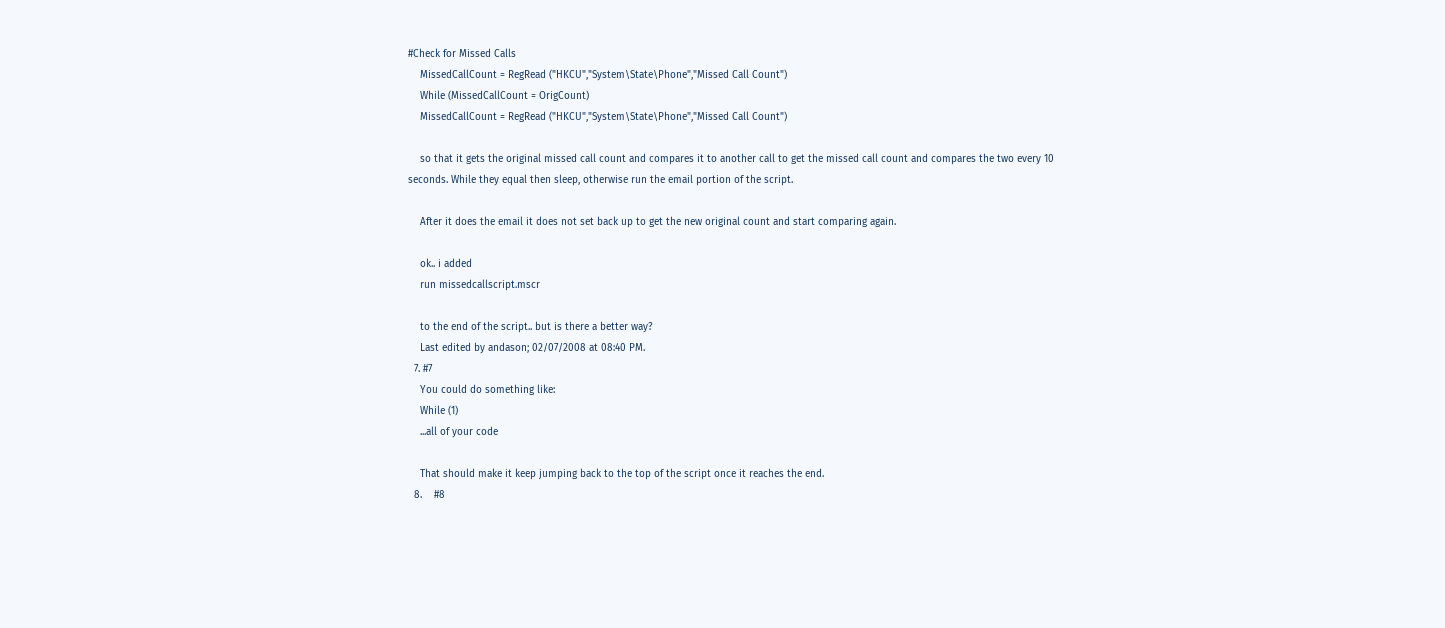#Check for Missed Calls
    MissedCallCount = RegRead ("HKCU","System\State\Phone","Missed Call Count")
    While (MissedCallCount = OrigCount)
    MissedCallCount = RegRead ("HKCU","System\State\Phone","Missed Call Count")

    so that it gets the original missed call count and compares it to another call to get the missed call count and compares the two every 10 seconds. While they equal then sleep, otherwise run the email portion of the script.

    After it does the email it does not set back up to get the new original count and start comparing again.

    ok.. i added
    run missedcallscript.mscr

    to the end of the script.. but is there a better way?
    Last edited by andason; 02/07/2008 at 08:40 PM.
  7. #7
    You could do something like:
    While (1)
    ...all of your code

    That should make it keep jumping back to the top of the script once it reaches the end.
  8.    #8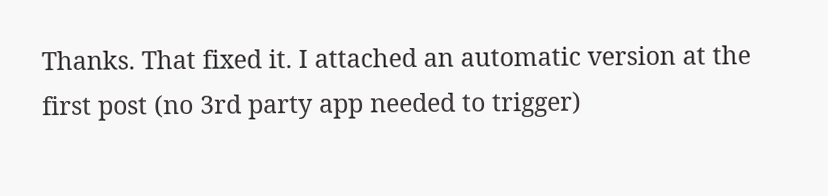Thanks. That fixed it. I attached an automatic version at the first post (no 3rd party app needed to trigger)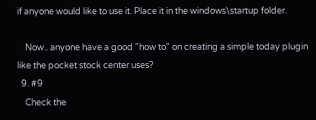if anyone would like to use it. Place it in the windows\startup folder.

    Now.. anyone have a good "how to" on creating a simple today plugin like the pocket stock center uses?
  9. #9
    Check the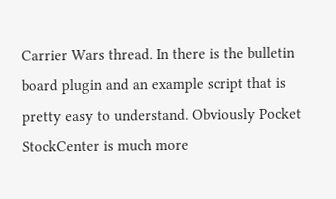Carrier Wars thread. In there is the bulletin board plugin and an example script that is pretty easy to understand. Obviously Pocket StockCenter is much more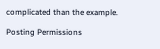complicated than the example.

Posting Permissions